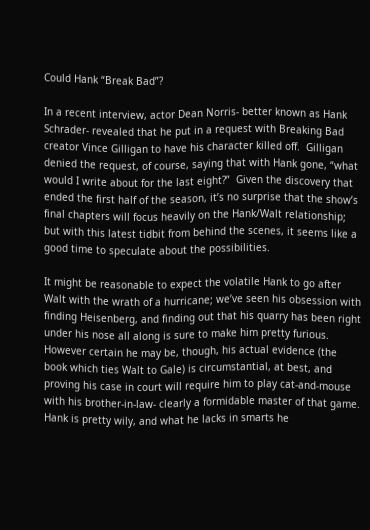Could Hank “Break Bad”?

In a recent interview, actor Dean Norris- better known as Hank Schrader- revealed that he put in a request with Breaking Bad creator Vince Gilligan to have his character killed off.  Gilligan denied the request, of course, saying that with Hank gone, “what would I write about for the last eight?”  Given the discovery that ended the first half of the season, it’s no surprise that the show’s final chapters will focus heavily on the Hank/Walt relationship; but with this latest tidbit from behind the scenes, it seems like a good time to speculate about the possibilities.

It might be reasonable to expect the volatile Hank to go after Walt with the wrath of a hurricane; we’ve seen his obsession with finding Heisenberg, and finding out that his quarry has been right under his nose all along is sure to make him pretty furious. However certain he may be, though, his actual evidence (the book which ties Walt to Gale) is circumstantial, at best, and proving his case in court will require him to play cat-and-mouse with his brother-in-law- clearly a formidable master of that game.  Hank is pretty wily, and what he lacks in smarts he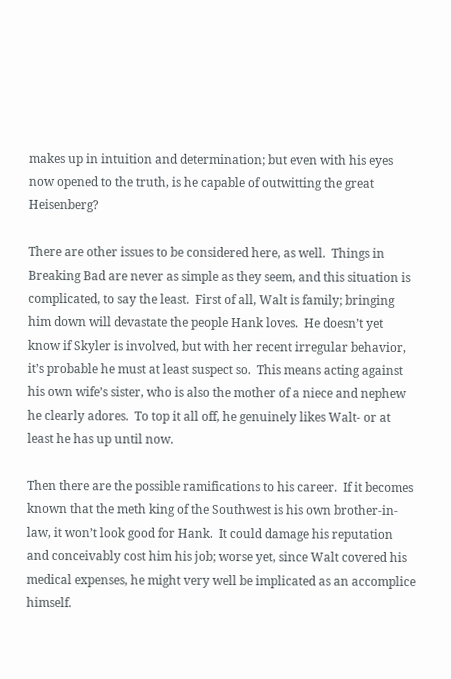makes up in intuition and determination; but even with his eyes now opened to the truth, is he capable of outwitting the great Heisenberg?

There are other issues to be considered here, as well.  Things in Breaking Bad are never as simple as they seem, and this situation is complicated, to say the least.  First of all, Walt is family; bringing him down will devastate the people Hank loves.  He doesn’t yet know if Skyler is involved, but with her recent irregular behavior, it’s probable he must at least suspect so.  This means acting against his own wife’s sister, who is also the mother of a niece and nephew he clearly adores.  To top it all off, he genuinely likes Walt- or at least he has up until now.

Then there are the possible ramifications to his career.  If it becomes known that the meth king of the Southwest is his own brother-in-law, it won’t look good for Hank.  It could damage his reputation and conceivably cost him his job; worse yet, since Walt covered his medical expenses, he might very well be implicated as an accomplice himself.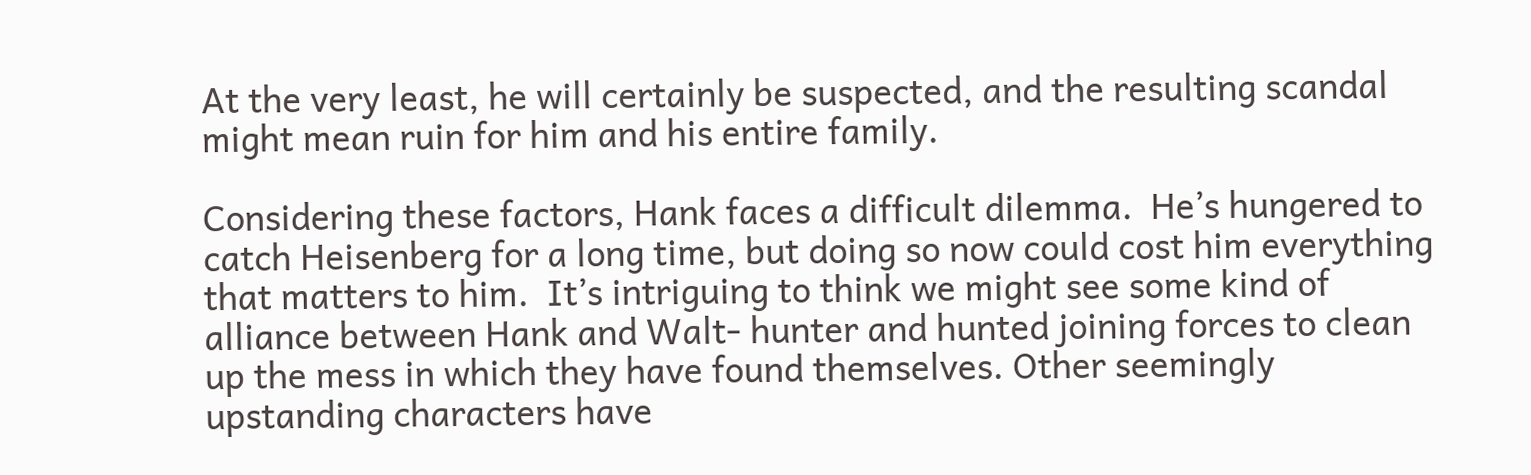At the very least, he will certainly be suspected, and the resulting scandal might mean ruin for him and his entire family.

Considering these factors, Hank faces a difficult dilemma.  He’s hungered to catch Heisenberg for a long time, but doing so now could cost him everything that matters to him.  It’s intriguing to think we might see some kind of alliance between Hank and Walt- hunter and hunted joining forces to clean up the mess in which they have found themselves. Other seemingly upstanding characters have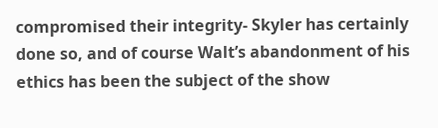compromised their integrity- Skyler has certainly done so, and of course Walt’s abandonment of his ethics has been the subject of the show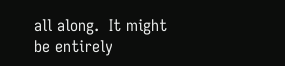all along.  It might be entirely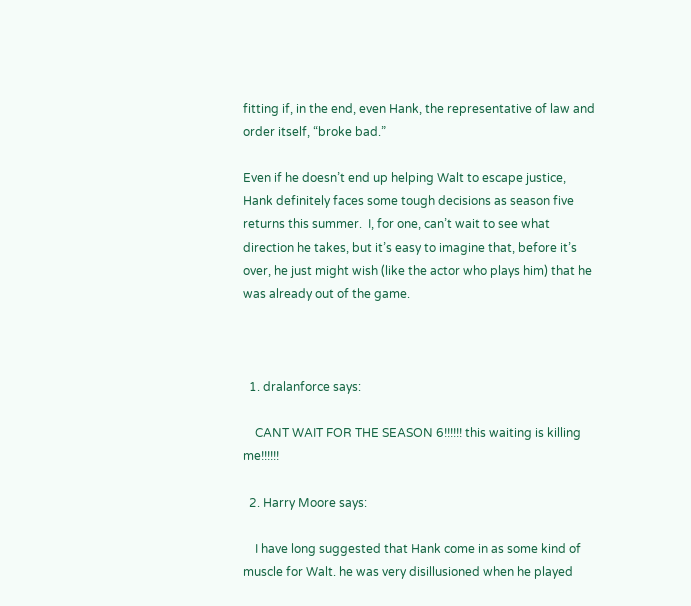fitting if, in the end, even Hank, the representative of law and order itself, “broke bad.”

Even if he doesn’t end up helping Walt to escape justice, Hank definitely faces some tough decisions as season five returns this summer.  I, for one, can’t wait to see what direction he takes, but it’s easy to imagine that, before it’s over, he just might wish (like the actor who plays him) that he was already out of the game.



  1. dralanforce says:

    CANT WAIT FOR THE SEASON 6!!!!!! this waiting is killing me!!!!!!

  2. Harry Moore says:

    I have long suggested that Hank come in as some kind of muscle for Walt. he was very disillusioned when he played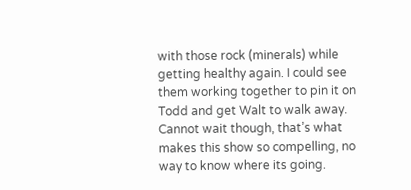with those rock (minerals) while getting healthy again. I could see them working together to pin it on Todd and get Walt to walk away. Cannot wait though, that’s what makes this show so compelling, no way to know where its going.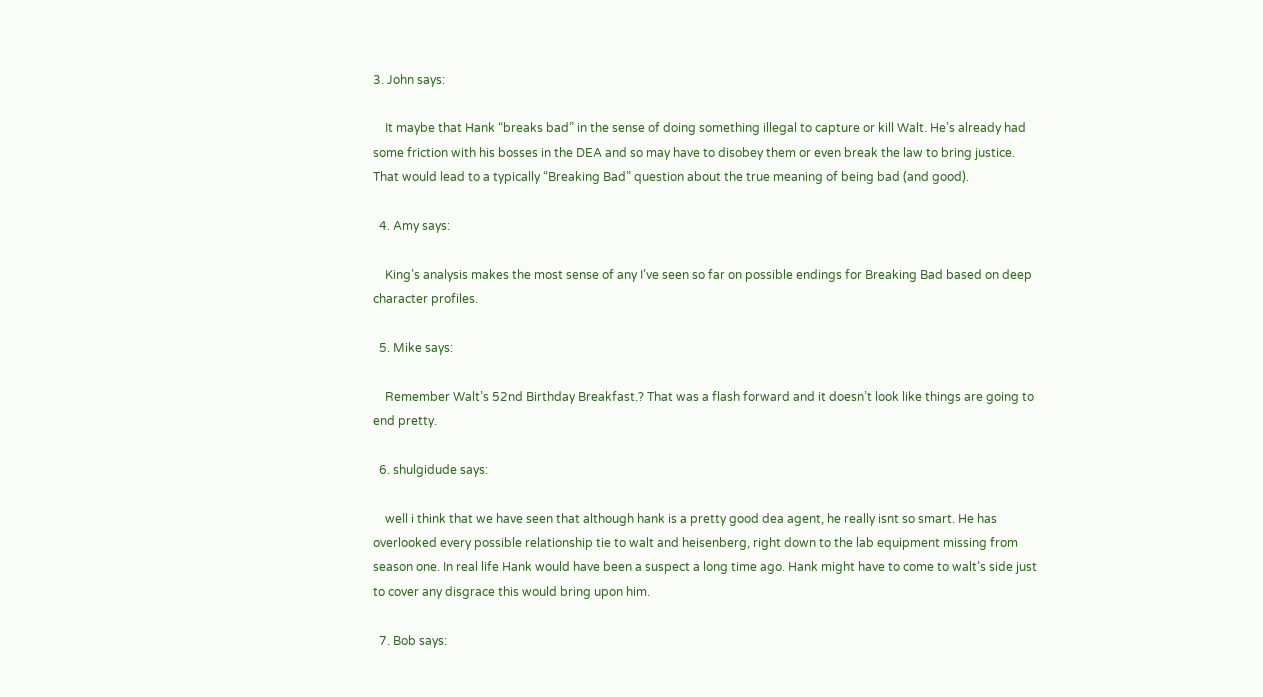3. John says:

    It maybe that Hank “breaks bad” in the sense of doing something illegal to capture or kill Walt. He’s already had some friction with his bosses in the DEA and so may have to disobey them or even break the law to bring justice. That would lead to a typically “Breaking Bad” question about the true meaning of being bad (and good).

  4. Amy says:

    King’s analysis makes the most sense of any I’ve seen so far on possible endings for Breaking Bad based on deep character profiles.

  5. Mike says:

    Remember Walt’s 52nd Birthday Breakfast.? That was a flash forward and it doesn’t look like things are going to end pretty.

  6. shulgidude says:

    well i think that we have seen that although hank is a pretty good dea agent, he really isnt so smart. He has overlooked every possible relationship tie to walt and heisenberg, right down to the lab equipment missing from season one. In real life Hank would have been a suspect a long time ago. Hank might have to come to walt’s side just to cover any disgrace this would bring upon him.

  7. Bob says: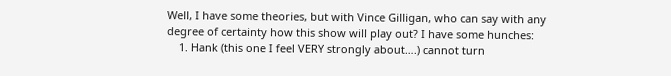Well, I have some theories, but with Vince Gilligan, who can say with any degree of certainty how this show will play out? I have some hunches:
    1. Hank (this one I feel VERY strongly about….) cannot turn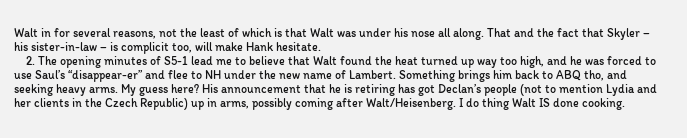Walt in for several reasons, not the least of which is that Walt was under his nose all along. That and the fact that Skyler – his sister-in-law – is complicit too, will make Hank hesitate.
    2. The opening minutes of S5-1 lead me to believe that Walt found the heat turned up way too high, and he was forced to use Saul’s “disappear-er” and flee to NH under the new name of Lambert. Something brings him back to ABQ tho, and seeking heavy arms. My guess here? His announcement that he is retiring has got Declan’s people (not to mention Lydia and her clients in the Czech Republic) up in arms, possibly coming after Walt/Heisenberg. I do thing Walt IS done cooking.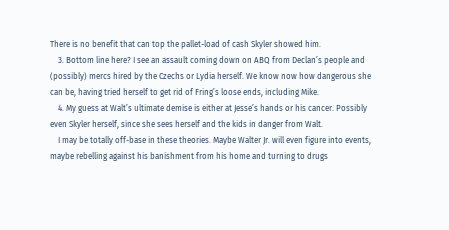There is no benefit that can top the pallet-load of cash Skyler showed him.
    3. Bottom line here? I see an assault coming down on ABQ from Declan’s people and (possibly) mercs hired by the Czechs or Lydia herself. We know now how dangerous she can be, having tried herself to get rid of Fring’s loose ends, including Mike.
    4. My guess at Walt’s ultimate demise is either at Jesse’s hands or his cancer. Possibly even Skyler herself, since she sees herself and the kids in danger from Walt.
    I may be totally off-base in these theories. Maybe Walter Jr. will even figure into events, maybe rebelling against his banishment from his home and turning to drugs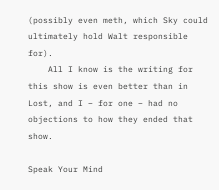(possibly even meth, which Sky could ultimately hold Walt responsible for).
    All I know is the writing for this show is even better than in Lost, and I – for one – had no objections to how they ended that show.

Speak Your Mind